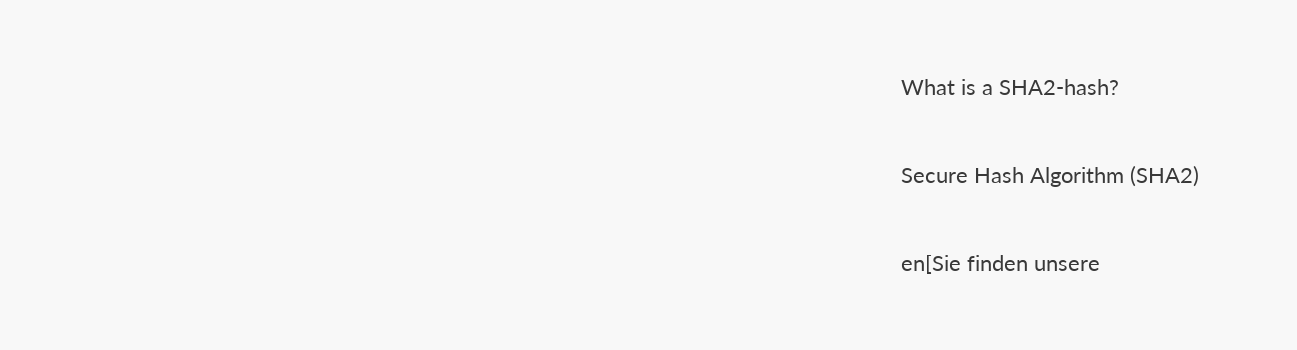What is a SHA2-hash?

Secure Hash Algorithm (SHA2)

en[Sie finden unsere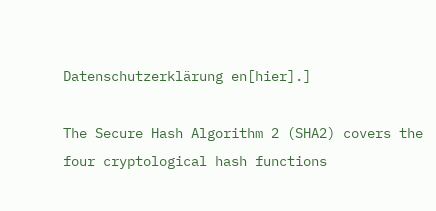Datenschutzerklärung en[hier].]

The Secure Hash Algorithm 2 (SHA2) covers the four cryptological hash functions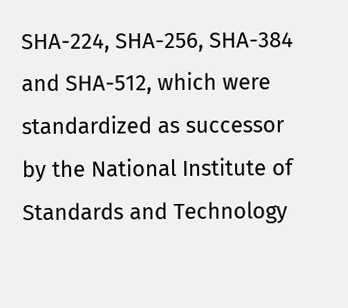SHA-224, SHA-256, SHA-384 and SHA-512, which were standardized as successor by the National Institute of Standards and Technology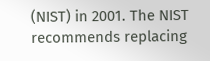(NIST) in 2001. The NIST recommends replacing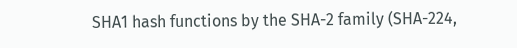SHA1 hash functions by the SHA-2 family (SHA-224,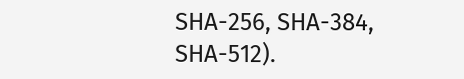SHA-256, SHA-384, SHA-512).